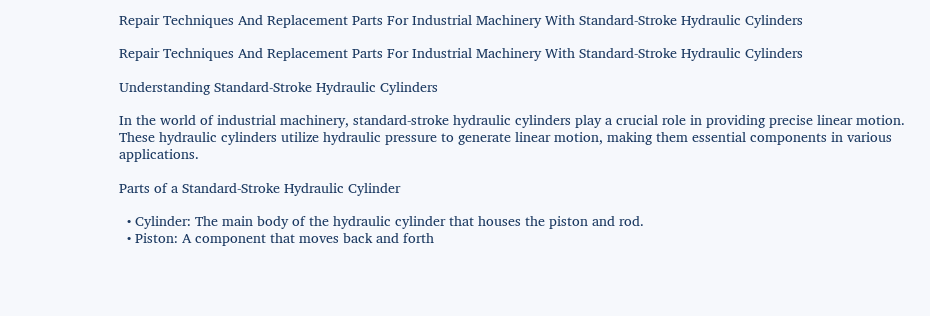Repair Techniques And Replacement Parts For Industrial Machinery With Standard-Stroke Hydraulic Cylinders

Repair Techniques And Replacement Parts For Industrial Machinery With Standard-Stroke Hydraulic Cylinders

Understanding Standard-Stroke Hydraulic Cylinders

In the world of industrial machinery, standard-stroke hydraulic cylinders play a crucial role in providing precise linear motion. These hydraulic cylinders utilize hydraulic pressure to generate linear motion, making them essential components in various applications.

Parts of a Standard-Stroke Hydraulic Cylinder

  • Cylinder: The main body of the hydraulic cylinder that houses the piston and rod.
  • Piston: A component that moves back and forth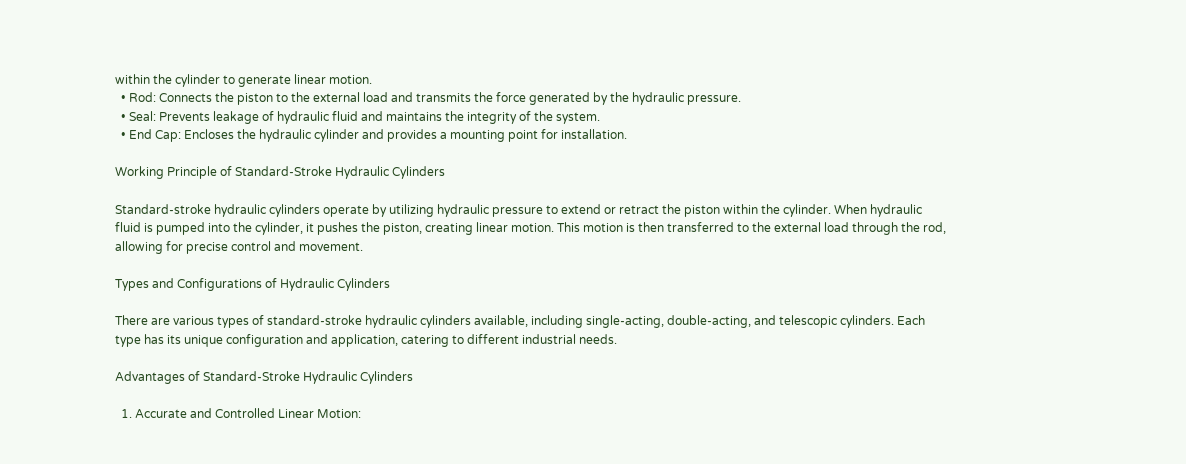within the cylinder to generate linear motion.
  • Rod: Connects the piston to the external load and transmits the force generated by the hydraulic pressure.
  • Seal: Prevents leakage of hydraulic fluid and maintains the integrity of the system.
  • End Cap: Encloses the hydraulic cylinder and provides a mounting point for installation.

Working Principle of Standard-Stroke Hydraulic Cylinders

Standard-stroke hydraulic cylinders operate by utilizing hydraulic pressure to extend or retract the piston within the cylinder. When hydraulic fluid is pumped into the cylinder, it pushes the piston, creating linear motion. This motion is then transferred to the external load through the rod, allowing for precise control and movement.

Types and Configurations of Hydraulic Cylinders

There are various types of standard-stroke hydraulic cylinders available, including single-acting, double-acting, and telescopic cylinders. Each type has its unique configuration and application, catering to different industrial needs.

Advantages of Standard-Stroke Hydraulic Cylinders

  1. Accurate and Controlled Linear Motion: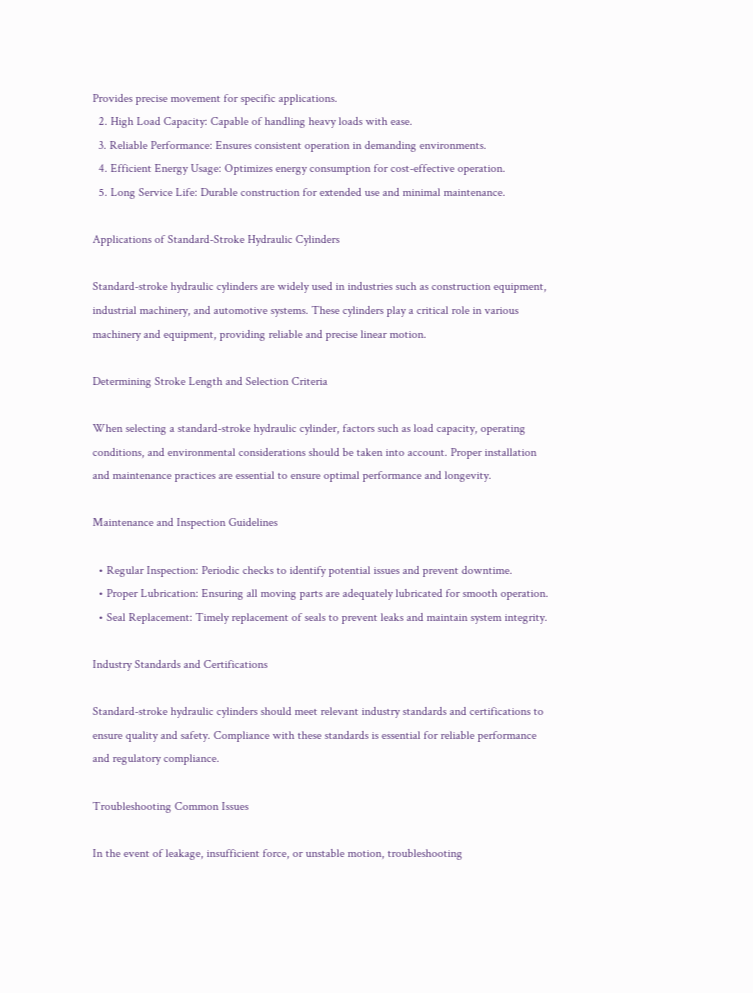Provides precise movement for specific applications.
  2. High Load Capacity: Capable of handling heavy loads with ease.
  3. Reliable Performance: Ensures consistent operation in demanding environments.
  4. Efficient Energy Usage: Optimizes energy consumption for cost-effective operation.
  5. Long Service Life: Durable construction for extended use and minimal maintenance.

Applications of Standard-Stroke Hydraulic Cylinders

Standard-stroke hydraulic cylinders are widely used in industries such as construction equipment, industrial machinery, and automotive systems. These cylinders play a critical role in various machinery and equipment, providing reliable and precise linear motion.

Determining Stroke Length and Selection Criteria

When selecting a standard-stroke hydraulic cylinder, factors such as load capacity, operating conditions, and environmental considerations should be taken into account. Proper installation and maintenance practices are essential to ensure optimal performance and longevity.

Maintenance and Inspection Guidelines

  • Regular Inspection: Periodic checks to identify potential issues and prevent downtime.
  • Proper Lubrication: Ensuring all moving parts are adequately lubricated for smooth operation.
  • Seal Replacement: Timely replacement of seals to prevent leaks and maintain system integrity.

Industry Standards and Certifications

Standard-stroke hydraulic cylinders should meet relevant industry standards and certifications to ensure quality and safety. Compliance with these standards is essential for reliable performance and regulatory compliance.

Troubleshooting Common Issues

In the event of leakage, insufficient force, or unstable motion, troubleshooting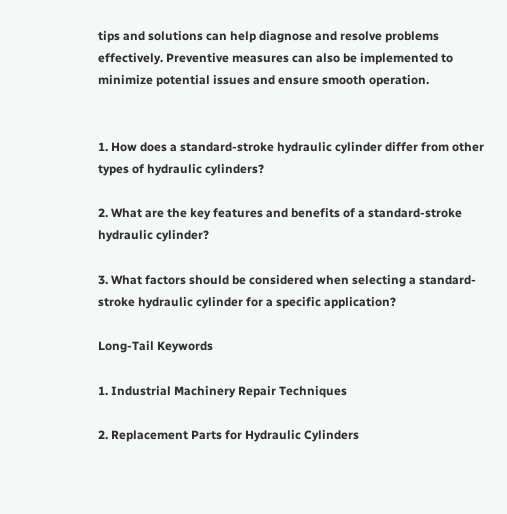tips and solutions can help diagnose and resolve problems effectively. Preventive measures can also be implemented to minimize potential issues and ensure smooth operation.


1. How does a standard-stroke hydraulic cylinder differ from other types of hydraulic cylinders?

2. What are the key features and benefits of a standard-stroke hydraulic cylinder?

3. What factors should be considered when selecting a standard-stroke hydraulic cylinder for a specific application?

Long-Tail Keywords

1. Industrial Machinery Repair Techniques

2. Replacement Parts for Hydraulic Cylinders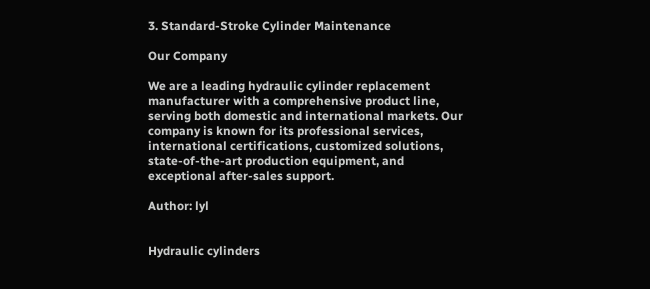3. Standard-Stroke Cylinder Maintenance

Our Company

We are a leading hydraulic cylinder replacement manufacturer with a comprehensive product line, serving both domestic and international markets. Our company is known for its professional services, international certifications, customized solutions, state-of-the-art production equipment, and exceptional after-sales support.

Author: lyl


Hydraulic cylinders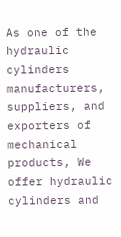As one of the hydraulic cylinders manufacturers, suppliers, and exporters of mechanical products, We offer hydraulic cylinders and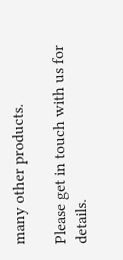many other products.

Please get in touch with us for details.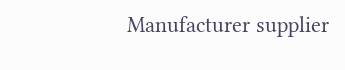Manufacturer supplier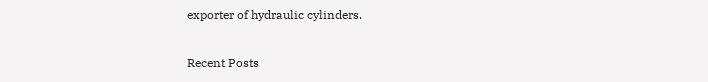exporter of hydraulic cylinders.

Recent Posts